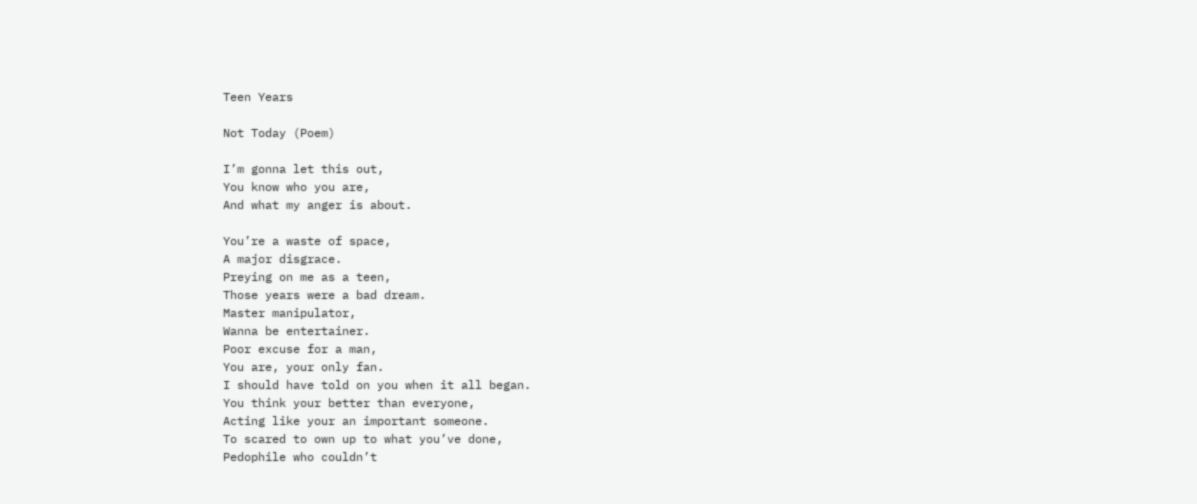Teen Years

Not Today (Poem)

I’m gonna let this out,
You know who you are,
And what my anger is about.

You’re a waste of space,
A major disgrace.
Preying on me as a teen,
Those years were a bad dream.
Master manipulator,
Wanna be entertainer.
Poor excuse for a man,
You are, your only fan.
I should have told on you when it all began.
You think your better than everyone,
Acting like your an important someone.
To scared to own up to what you’ve done,
Pedophile who couldn’t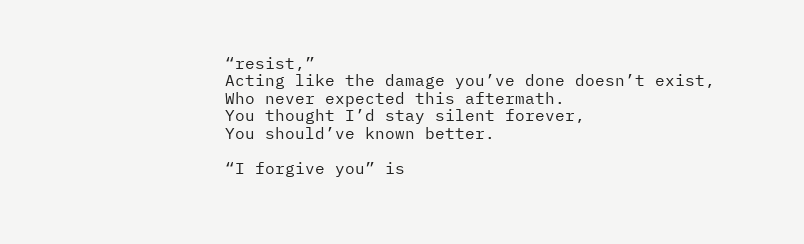“resist,”
Acting like the damage you’ve done doesn’t exist,
Who never expected this aftermath.
You thought I’d stay silent forever,
You should’ve known better.

“I forgive you” is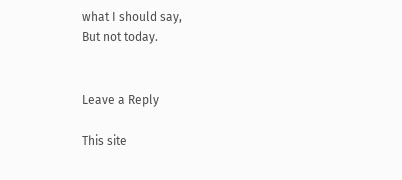what I should say,
But not today.


Leave a Reply

This site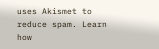uses Akismet to reduce spam. Learn how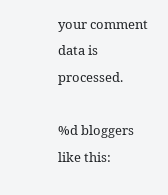your comment data is processed.

%d bloggers like this: